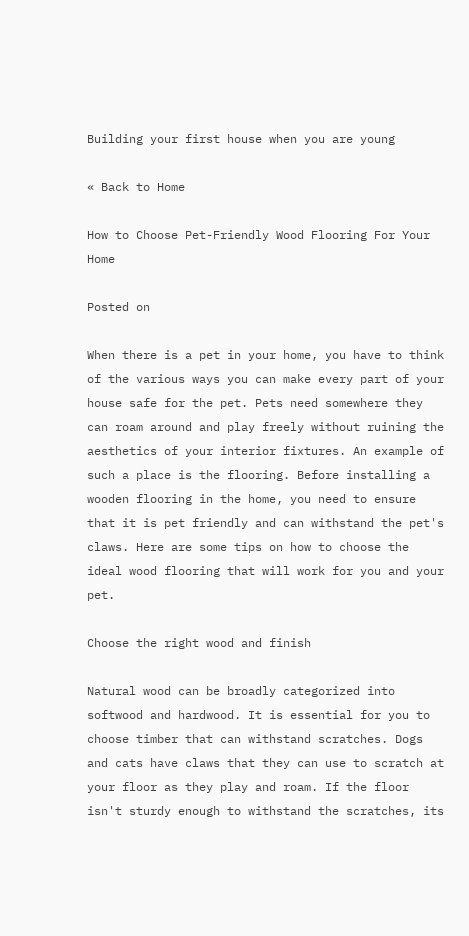Building your first house when you are young

« Back to Home

How to Choose Pet-Friendly Wood Flooring For Your Home

Posted on

When there is a pet in your home, you have to think of the various ways you can make every part of your house safe for the pet. Pets need somewhere they can roam around and play freely without ruining the aesthetics of your interior fixtures. An example of such a place is the flooring. Before installing a wooden flooring in the home, you need to ensure that it is pet friendly and can withstand the pet's claws. Here are some tips on how to choose the ideal wood flooring that will work for you and your pet.

Choose the right wood and finish

Natural wood can be broadly categorized into softwood and hardwood. It is essential for you to choose timber that can withstand scratches. Dogs and cats have claws that they can use to scratch at your floor as they play and roam. If the floor isn't sturdy enough to withstand the scratches, its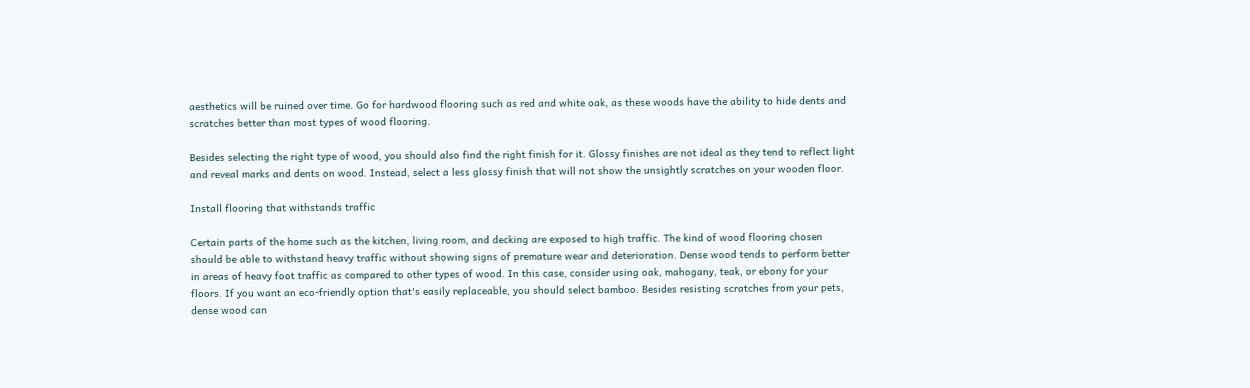aesthetics will be ruined over time. Go for hardwood flooring such as red and white oak, as these woods have the ability to hide dents and scratches better than most types of wood flooring.

Besides selecting the right type of wood, you should also find the right finish for it. Glossy finishes are not ideal as they tend to reflect light and reveal marks and dents on wood. Instead, select a less glossy finish that will not show the unsightly scratches on your wooden floor.

Install flooring that withstands traffic

Certain parts of the home such as the kitchen, living room, and decking are exposed to high traffic. The kind of wood flooring chosen should be able to withstand heavy traffic without showing signs of premature wear and deterioration. Dense wood tends to perform better in areas of heavy foot traffic as compared to other types of wood. In this case, consider using oak, mahogany, teak, or ebony for your floors. If you want an eco-friendly option that's easily replaceable, you should select bamboo. Besides resisting scratches from your pets, dense wood can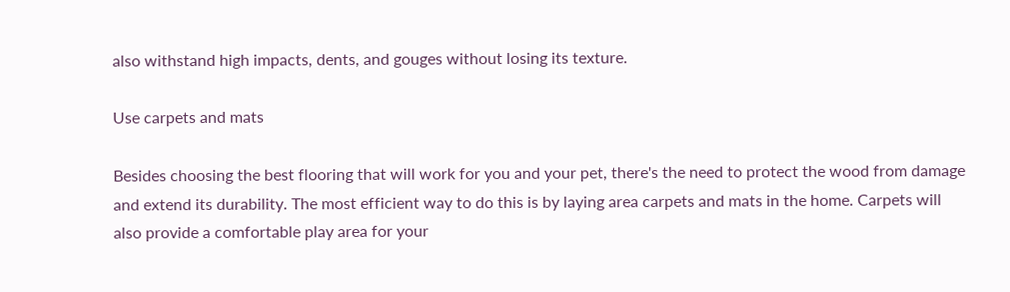also withstand high impacts, dents, and gouges without losing its texture.

Use carpets and mats

Besides choosing the best flooring that will work for you and your pet, there's the need to protect the wood from damage and extend its durability. The most efficient way to do this is by laying area carpets and mats in the home. Carpets will also provide a comfortable play area for your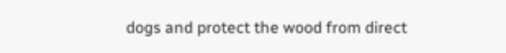dogs and protect the wood from direct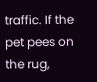traffic. If the pet pees on the rug,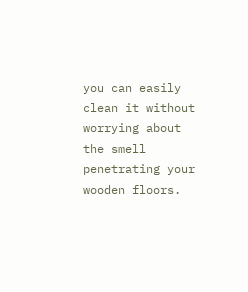you can easily clean it without worrying about the smell penetrating your wooden floors.